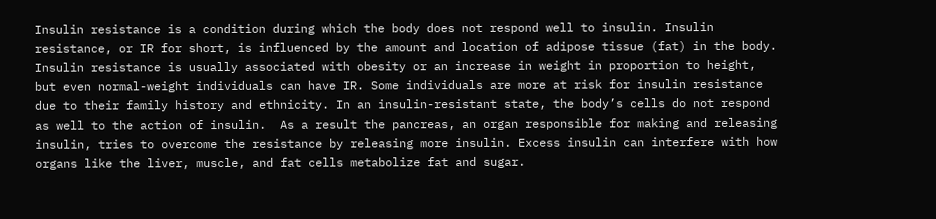Insulin resistance is a condition during which the body does not respond well to insulin. Insulin resistance, or IR for short, is influenced by the amount and location of adipose tissue (fat) in the body. Insulin resistance is usually associated with obesity or an increase in weight in proportion to height, but even normal-weight individuals can have IR. Some individuals are more at risk for insulin resistance due to their family history and ethnicity. In an insulin-resistant state, the body’s cells do not respond as well to the action of insulin.  As a result the pancreas, an organ responsible for making and releasing insulin, tries to overcome the resistance by releasing more insulin. Excess insulin can interfere with how organs like the liver, muscle, and fat cells metabolize fat and sugar.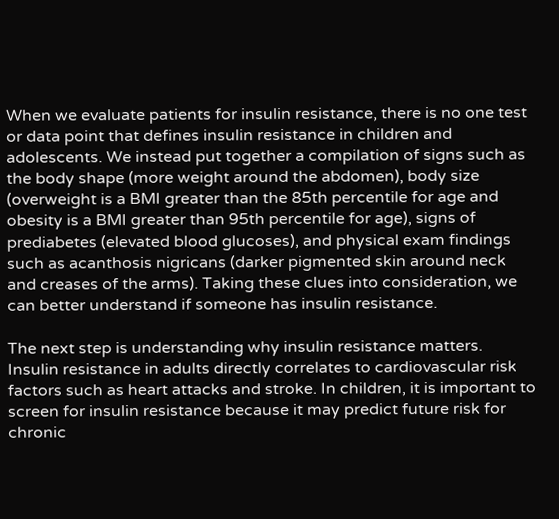When we evaluate patients for insulin resistance, there is no one test or data point that defines insulin resistance in children and adolescents. We instead put together a compilation of signs such as the body shape (more weight around the abdomen), body size (overweight is a BMI greater than the 85th percentile for age and obesity is a BMI greater than 95th percentile for age), signs of prediabetes (elevated blood glucoses), and physical exam findings such as acanthosis nigricans (darker pigmented skin around neck and creases of the arms). Taking these clues into consideration, we can better understand if someone has insulin resistance.

The next step is understanding why insulin resistance matters. Insulin resistance in adults directly correlates to cardiovascular risk factors such as heart attacks and stroke. In children, it is important to screen for insulin resistance because it may predict future risk for chronic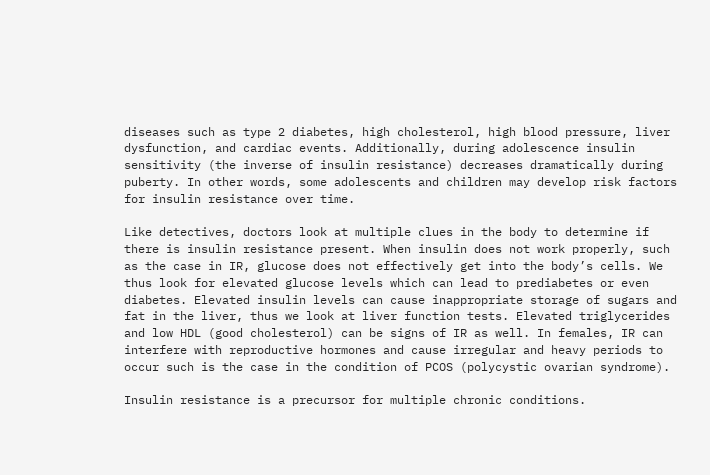diseases such as type 2 diabetes, high cholesterol, high blood pressure, liver dysfunction, and cardiac events. Additionally, during adolescence insulin sensitivity (the inverse of insulin resistance) decreases dramatically during puberty. In other words, some adolescents and children may develop risk factors for insulin resistance over time.

Like detectives, doctors look at multiple clues in the body to determine if there is insulin resistance present. When insulin does not work properly, such as the case in IR, glucose does not effectively get into the body’s cells. We thus look for elevated glucose levels which can lead to prediabetes or even diabetes. Elevated insulin levels can cause inappropriate storage of sugars and fat in the liver, thus we look at liver function tests. Elevated triglycerides and low HDL (good cholesterol) can be signs of IR as well. In females, IR can interfere with reproductive hormones and cause irregular and heavy periods to occur such is the case in the condition of PCOS (polycystic ovarian syndrome).

Insulin resistance is a precursor for multiple chronic conditions.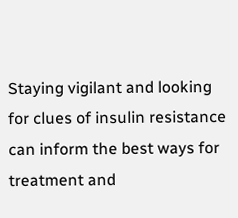Staying vigilant and looking for clues of insulin resistance can inform the best ways for treatment and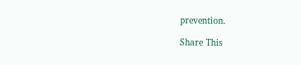prevention.

Share This